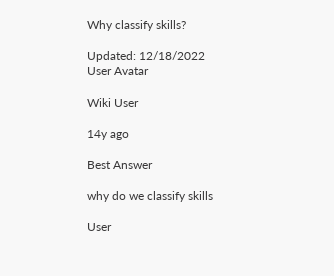Why classify skills?

Updated: 12/18/2022
User Avatar

Wiki User

14y ago

Best Answer

why do we classify skills

User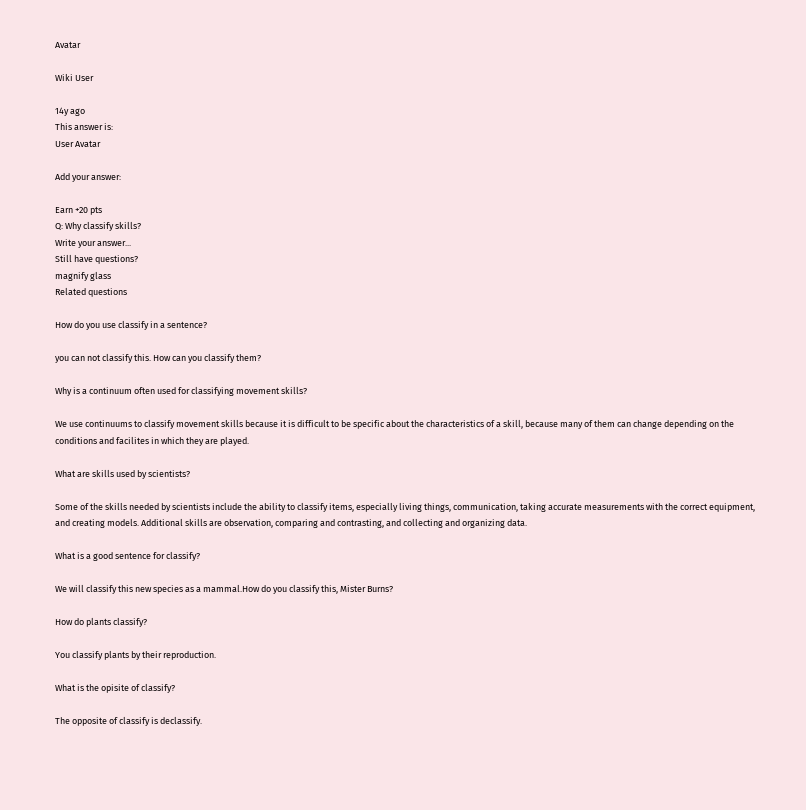Avatar

Wiki User

14y ago
This answer is:
User Avatar

Add your answer:

Earn +20 pts
Q: Why classify skills?
Write your answer...
Still have questions?
magnify glass
Related questions

How do you use classify in a sentence?

you can not classify this. How can you classify them?

Why is a continuum often used for classifying movement skills?

We use continuums to classify movement skills because it is difficult to be specific about the characteristics of a skill, because many of them can change depending on the conditions and facilites in which they are played.

What are skills used by scientists?

Some of the skills needed by scientists include the ability to classify items, especially living things, communication, taking accurate measurements with the correct equipment, and creating models. Additional skills are observation, comparing and contrasting, and collecting and organizing data.

What is a good sentence for classify?

We will classify this new species as a mammal.How do you classify this, Mister Burns?

How do plants classify?

You classify plants by their reproduction.

What is the opisite of classify?

The opposite of classify is declassify.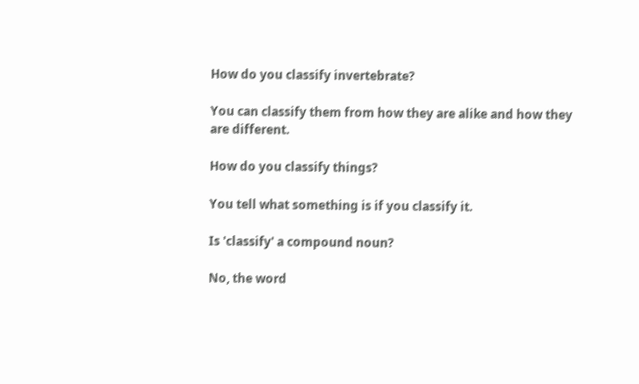How do you classify invertebrate?

You can classify them from how they are alike and how they are different.

How do you classify things?

You tell what something is if you classify it.

Is 'classify' a compound noun?

No, the word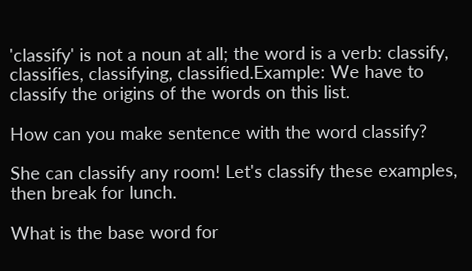'classify' is not a noun at all; the word is a verb: classify, classifies, classifying, classified.Example: We have to classify the origins of the words on this list.

How can you make sentence with the word classify?

She can classify any room! Let's classify these examples, then break for lunch.

What is the base word for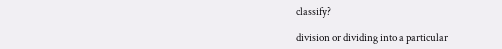classify?

division or dividing into a particular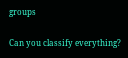groups

Can you classify everything?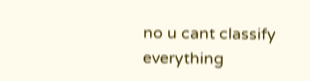no u cant classify everything